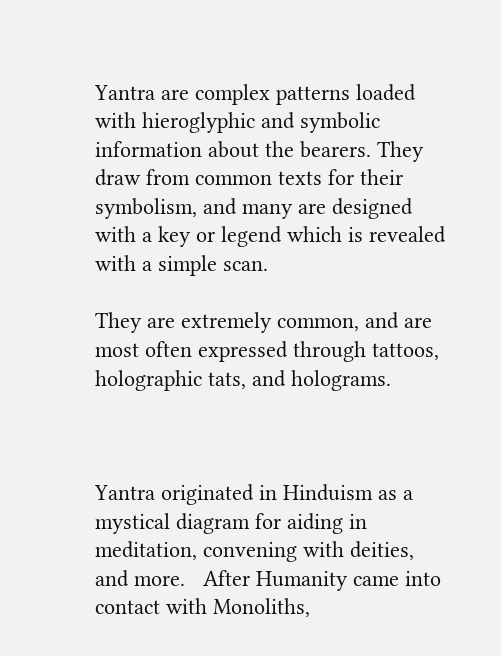Yantra are complex patterns loaded with hieroglyphic and symbolic information about the bearers. They draw from common texts for their symbolism, and many are designed with a key or legend which is revealed with a simple scan.

They are extremely common, and are most often expressed through tattoos, holographic tats, and holograms.



Yantra originated in Hinduism as a mystical diagram for aiding in meditation, convening with deities, and more.   After Humanity came into contact with Monoliths,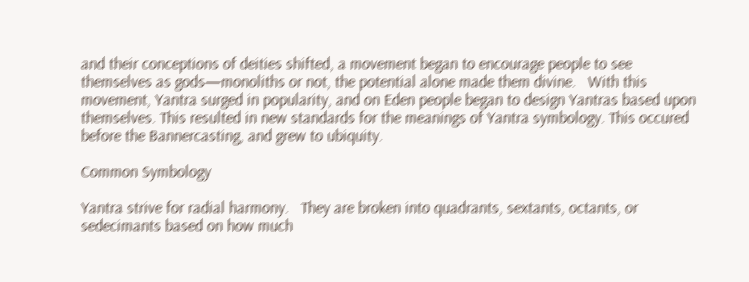and their conceptions of deities shifted, a movement began to encourage people to see themselves as gods—monoliths or not, the potential alone made them divine.   With this movement, Yantra surged in popularity, and on Eden people began to design Yantras based upon themselves. This resulted in new standards for the meanings of Yantra symbology. This occured before the Bannercasting, and grew to ubiquity.

Common Symbology

Yantra strive for radial harmony.   They are broken into quadrants, sextants, octants, or sedecimants based on how much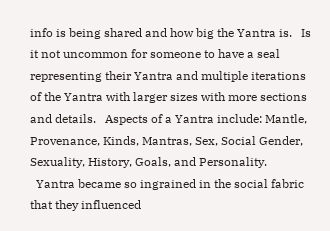info is being shared and how big the Yantra is.   Is it not uncommon for someone to have a seal representing their Yantra and multiple iterations of the Yantra with larger sizes with more sections and details.   Aspects of a Yantra include: Mantle, Provenance, Kinds, Mantras, Sex, Social Gender, Sexuality, History, Goals, and Personality.
  Yantra became so ingrained in the social fabric that they influenced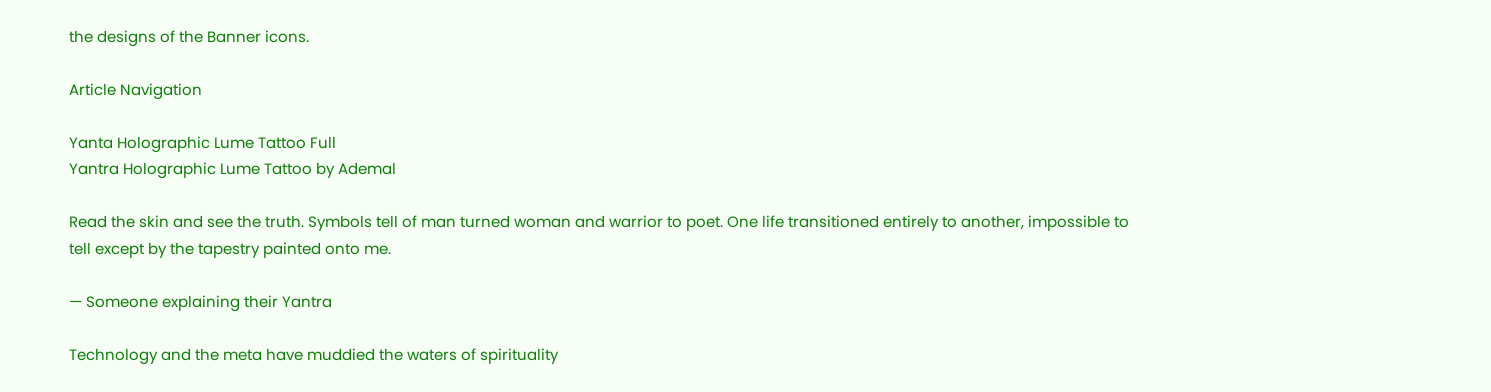the designs of the Banner icons.

Article Navigation

Yanta Holographic Lume Tattoo Full
Yantra Holographic Lume Tattoo by Ademal

Read the skin and see the truth. Symbols tell of man turned woman and warrior to poet. One life transitioned entirely to another, impossible to tell except by the tapestry painted onto me.

— Someone explaining their Yantra

Technology and the meta have muddied the waters of spirituality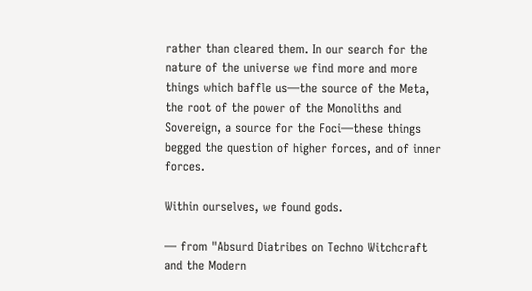rather than cleared them. In our search for the nature of the universe we find more and more things which baffle us—the source of the Meta, the root of the power of the Monoliths and Sovereign, a source for the Foci—these things begged the question of higher forces, and of inner forces.

Within ourselves, we found gods.

— from "Absurd Diatribes on Techno Witchcraft and the Modern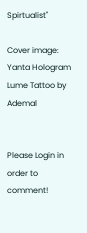Spirtualist"

Cover image: Yanta Hologram Lume Tattoo by Ademal


Please Login in order to comment!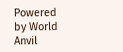Powered by World Anvil